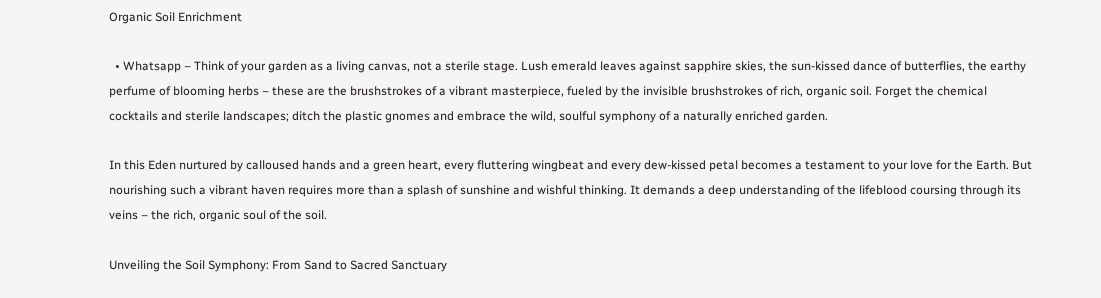Organic Soil Enrichment

  • Whatsapp – Think of your garden as a living canvas, not a sterile stage. Lush emerald leaves against sapphire skies, the sun-kissed dance of butterflies, the earthy perfume of blooming herbs – these are the brushstrokes of a vibrant masterpiece, fueled by the invisible brushstrokes of rich, organic soil. Forget the chemical cocktails and sterile landscapes; ditch the plastic gnomes and embrace the wild, soulful symphony of a naturally enriched garden.

In this Eden nurtured by calloused hands and a green heart, every fluttering wingbeat and every dew-kissed petal becomes a testament to your love for the Earth. But nourishing such a vibrant haven requires more than a splash of sunshine and wishful thinking. It demands a deep understanding of the lifeblood coursing through its veins – the rich, organic soul of the soil.

Unveiling the Soil Symphony: From Sand to Sacred Sanctuary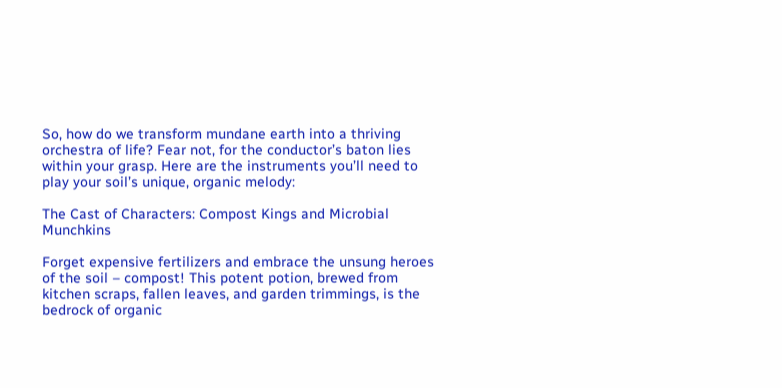So, how do we transform mundane earth into a thriving orchestra of life? Fear not, for the conductor’s baton lies within your grasp. Here are the instruments you’ll need to play your soil’s unique, organic melody:

The Cast of Characters: Compost Kings and Microbial Munchkins

Forget expensive fertilizers and embrace the unsung heroes of the soil – compost! This potent potion, brewed from kitchen scraps, fallen leaves, and garden trimmings, is the bedrock of organic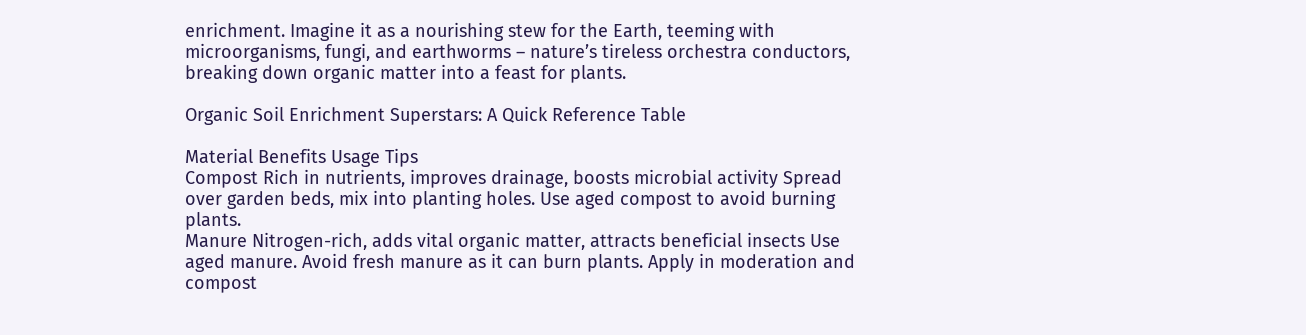enrichment. Imagine it as a nourishing stew for the Earth, teeming with microorganisms, fungi, and earthworms – nature’s tireless orchestra conductors, breaking down organic matter into a feast for plants.

Organic Soil Enrichment Superstars: A Quick Reference Table

Material Benefits Usage Tips
Compost Rich in nutrients, improves drainage, boosts microbial activity Spread over garden beds, mix into planting holes. Use aged compost to avoid burning plants.
Manure Nitrogen-rich, adds vital organic matter, attracts beneficial insects Use aged manure. Avoid fresh manure as it can burn plants. Apply in moderation and compost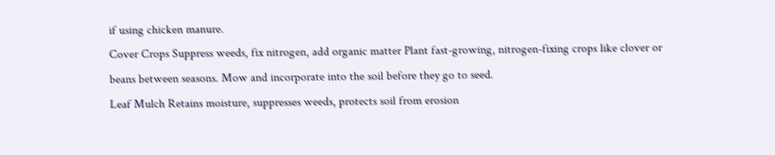if using chicken manure.
Cover Crops Suppress weeds, fix nitrogen, add organic matter Plant fast-growing, nitrogen-fixing crops like clover or beans between seasons. Mow and incorporate into the soil before they go to seed.
Leaf Mulch Retains moisture, suppresses weeds, protects soil from erosion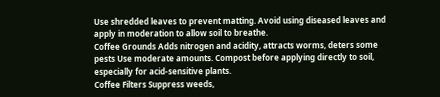Use shredded leaves to prevent matting. Avoid using diseased leaves and apply in moderation to allow soil to breathe.
Coffee Grounds Adds nitrogen and acidity, attracts worms, deters some pests Use moderate amounts. Compost before applying directly to soil, especially for acid-sensitive plants.
Coffee Filters Suppress weeds,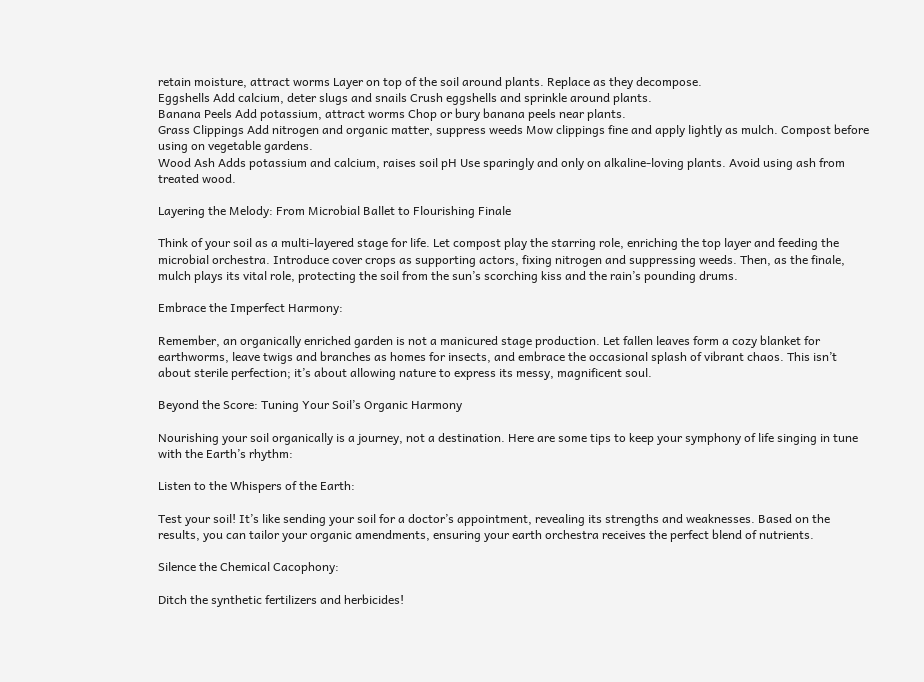retain moisture, attract worms Layer on top of the soil around plants. Replace as they decompose.
Eggshells Add calcium, deter slugs and snails Crush eggshells and sprinkle around plants.
Banana Peels Add potassium, attract worms Chop or bury banana peels near plants.
Grass Clippings Add nitrogen and organic matter, suppress weeds Mow clippings fine and apply lightly as mulch. Compost before using on vegetable gardens.
Wood Ash Adds potassium and calcium, raises soil pH Use sparingly and only on alkaline-loving plants. Avoid using ash from treated wood.

Layering the Melody: From Microbial Ballet to Flourishing Finale

Think of your soil as a multi-layered stage for life. Let compost play the starring role, enriching the top layer and feeding the microbial orchestra. Introduce cover crops as supporting actors, fixing nitrogen and suppressing weeds. Then, as the finale, mulch plays its vital role, protecting the soil from the sun’s scorching kiss and the rain’s pounding drums.

Embrace the Imperfect Harmony:

Remember, an organically enriched garden is not a manicured stage production. Let fallen leaves form a cozy blanket for earthworms, leave twigs and branches as homes for insects, and embrace the occasional splash of vibrant chaos. This isn’t about sterile perfection; it’s about allowing nature to express its messy, magnificent soul.

Beyond the Score: Tuning Your Soil’s Organic Harmony

Nourishing your soil organically is a journey, not a destination. Here are some tips to keep your symphony of life singing in tune with the Earth’s rhythm:

Listen to the Whispers of the Earth:

Test your soil! It’s like sending your soil for a doctor’s appointment, revealing its strengths and weaknesses. Based on the results, you can tailor your organic amendments, ensuring your earth orchestra receives the perfect blend of nutrients.

Silence the Chemical Cacophony:

Ditch the synthetic fertilizers and herbicides!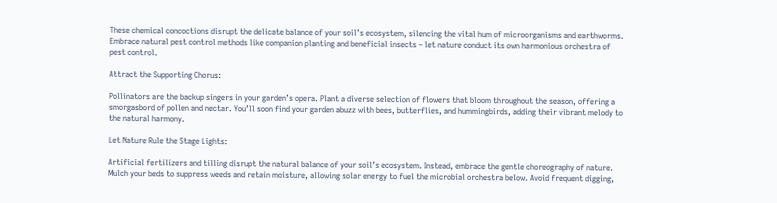These chemical concoctions disrupt the delicate balance of your soil’s ecosystem, silencing the vital hum of microorganisms and earthworms. Embrace natural pest control methods like companion planting and beneficial insects – let nature conduct its own harmonious orchestra of pest control.

Attract the Supporting Chorus:

Pollinators are the backup singers in your garden’s opera. Plant a diverse selection of flowers that bloom throughout the season, offering a smorgasbord of pollen and nectar. You’ll soon find your garden abuzz with bees, butterflies, and hummingbirds, adding their vibrant melody to the natural harmony.

Let Nature Rule the Stage Lights:

Artificial fertilizers and tilling disrupt the natural balance of your soil’s ecosystem. Instead, embrace the gentle choreography of nature. Mulch your beds to suppress weeds and retain moisture, allowing solar energy to fuel the microbial orchestra below. Avoid frequent digging,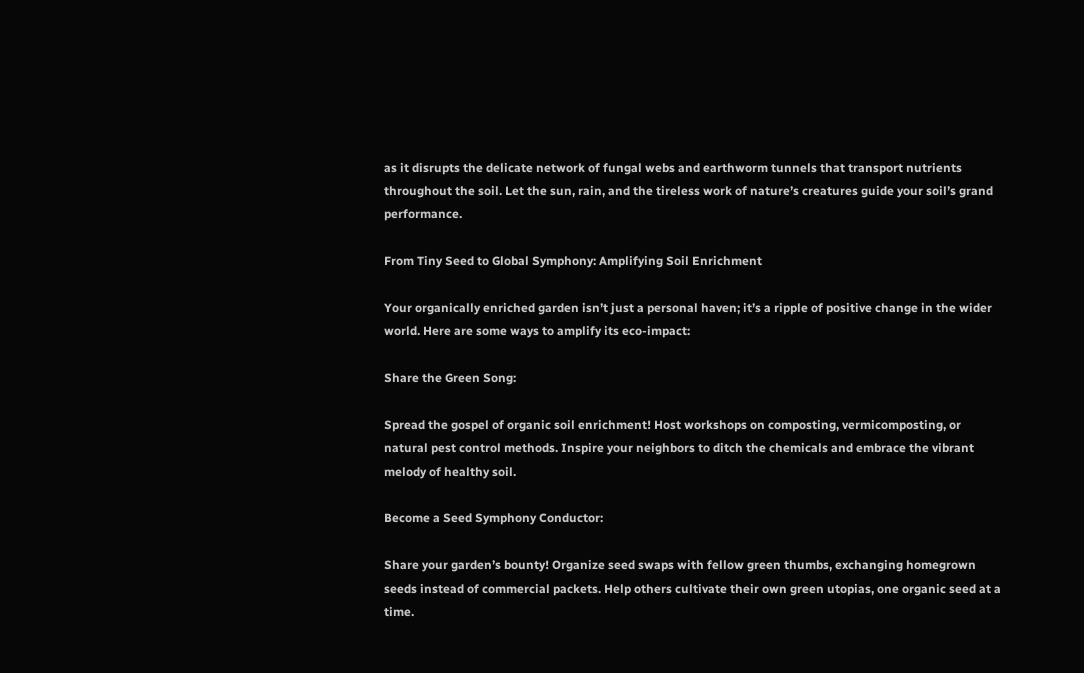as it disrupts the delicate network of fungal webs and earthworm tunnels that transport nutrients throughout the soil. Let the sun, rain, and the tireless work of nature’s creatures guide your soil’s grand performance.

From Tiny Seed to Global Symphony: Amplifying Soil Enrichment

Your organically enriched garden isn’t just a personal haven; it’s a ripple of positive change in the wider world. Here are some ways to amplify its eco-impact:

Share the Green Song:

Spread the gospel of organic soil enrichment! Host workshops on composting, vermicomposting, or natural pest control methods. Inspire your neighbors to ditch the chemicals and embrace the vibrant melody of healthy soil.

Become a Seed Symphony Conductor:

Share your garden’s bounty! Organize seed swaps with fellow green thumbs, exchanging homegrown seeds instead of commercial packets. Help others cultivate their own green utopias, one organic seed at a time.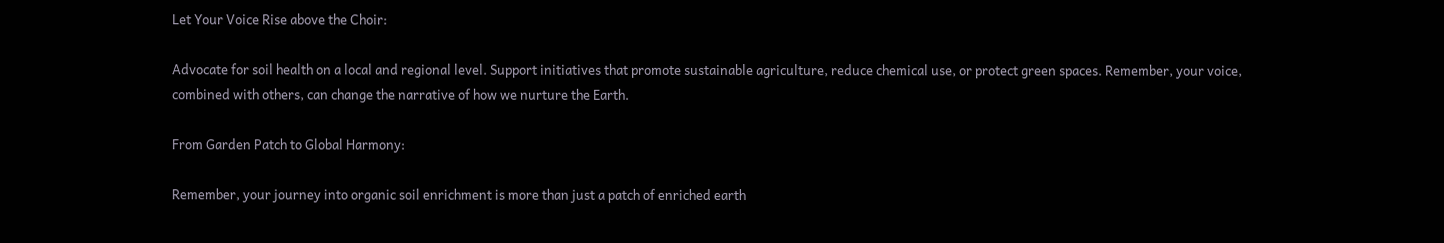Let Your Voice Rise above the Choir:

Advocate for soil health on a local and regional level. Support initiatives that promote sustainable agriculture, reduce chemical use, or protect green spaces. Remember, your voice, combined with others, can change the narrative of how we nurture the Earth.

From Garden Patch to Global Harmony:

Remember, your journey into organic soil enrichment is more than just a patch of enriched earth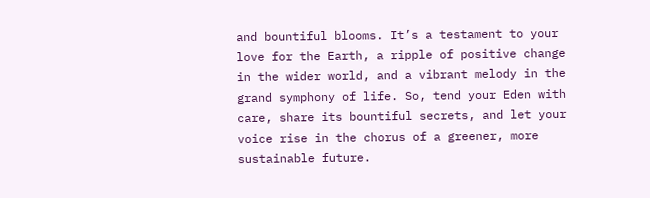and bountiful blooms. It’s a testament to your love for the Earth, a ripple of positive change in the wider world, and a vibrant melody in the grand symphony of life. So, tend your Eden with care, share its bountiful secrets, and let your voice rise in the chorus of a greener, more sustainable future.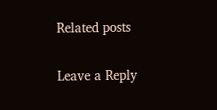Related posts

Leave a Reply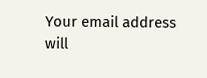Your email address will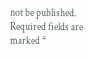not be published. Required fields are marked *